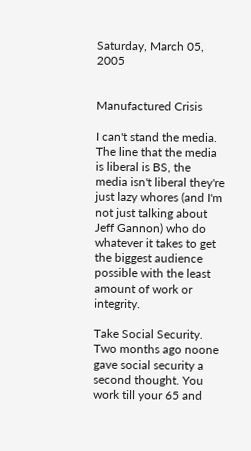Saturday, March 05, 2005


Manufactured Crisis

I can't stand the media. The line that the media is liberal is BS, the media isn't liberal they're just lazy whores (and I'm not just talking about Jeff Gannon) who do whatever it takes to get the biggest audience possible with the least amount of work or integrity.

Take Social Security. Two months ago noone gave social security a second thought. You work till your 65 and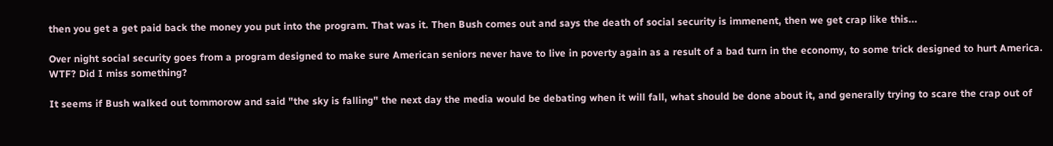then you get a get paid back the money you put into the program. That was it. Then Bush comes out and says the death of social security is immenent, then we get crap like this...

Over night social security goes from a program designed to make sure American seniors never have to live in poverty again as a result of a bad turn in the economy, to some trick designed to hurt America. WTF? Did I miss something?

It seems if Bush walked out tommorow and said "the sky is falling" the next day the media would be debating when it will fall, what should be done about it, and generally trying to scare the crap out of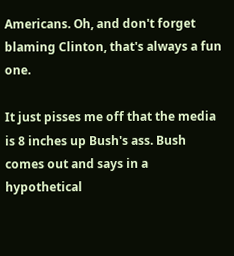Americans. Oh, and don't forget blaming Clinton, that's always a fun one.

It just pisses me off that the media is 8 inches up Bush's ass. Bush comes out and says in a hypothetical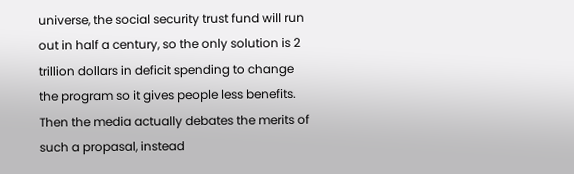universe, the social security trust fund will run out in half a century, so the only solution is 2 trillion dollars in deficit spending to change the program so it gives people less benefits. Then the media actually debates the merits of such a propasal, instead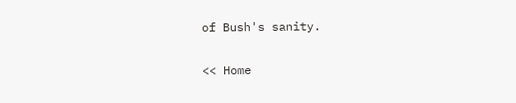of Bush's sanity.

<< Home